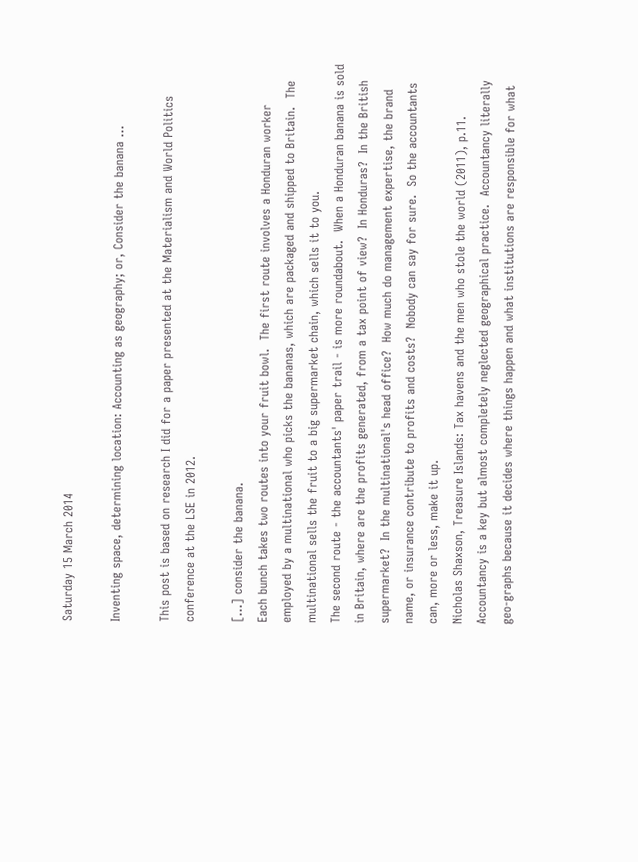Saturday 15 March 2014

Inventing space, determining location: Accounting as geography; or, Consider the banana …

This post is based on research I did for a paper presented at the Materialism and World Politics conference at the LSE in 2012.

[…] consider the banana.
Each bunch takes two routes into your fruit bowl.  The first route involves a Honduran worker employed by a multinational who picks the bananas, which are packaged and shipped to Britain.  The multinational sells the fruit to a big supermarket chain, which sells it to you.
The second route - the accountants' paper trail - is more roundabout.  When a Honduran banana is sold in Britain, where are the profits generated, from a tax point of view?  In Honduras?  In the British supermarket?  In the multinational's head office?  How much do management expertise, the brand name, or insurance contribute to profits and costs?  Nobody can say for sure.  So the accountants can, more or less, make it up.
Nicholas Shaxson, Treasure Islands: Tax havens and the men who stole the world (2011), p.11.
Accountancy is a key but almost completely neglected geographical practice.  Accountancy literally geo-graphs because it decides where things happen and what institutions are responsible for what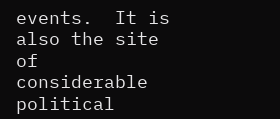events.  It is also the site of considerable political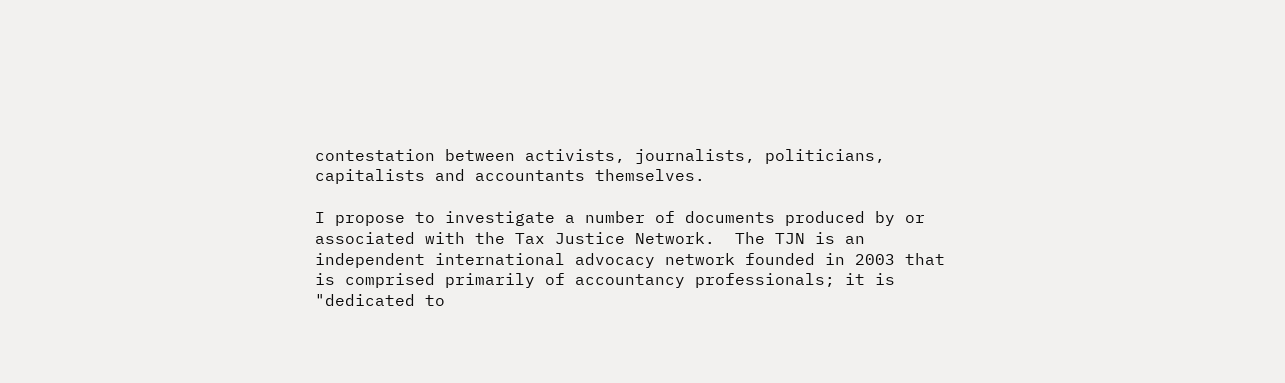contestation between activists, journalists, politicians, capitalists and accountants themselves.

I propose to investigate a number of documents produced by or associated with the Tax Justice Network.  The TJN is an independent international advocacy network founded in 2003 that is comprised primarily of accountancy professionals; it is "dedicated to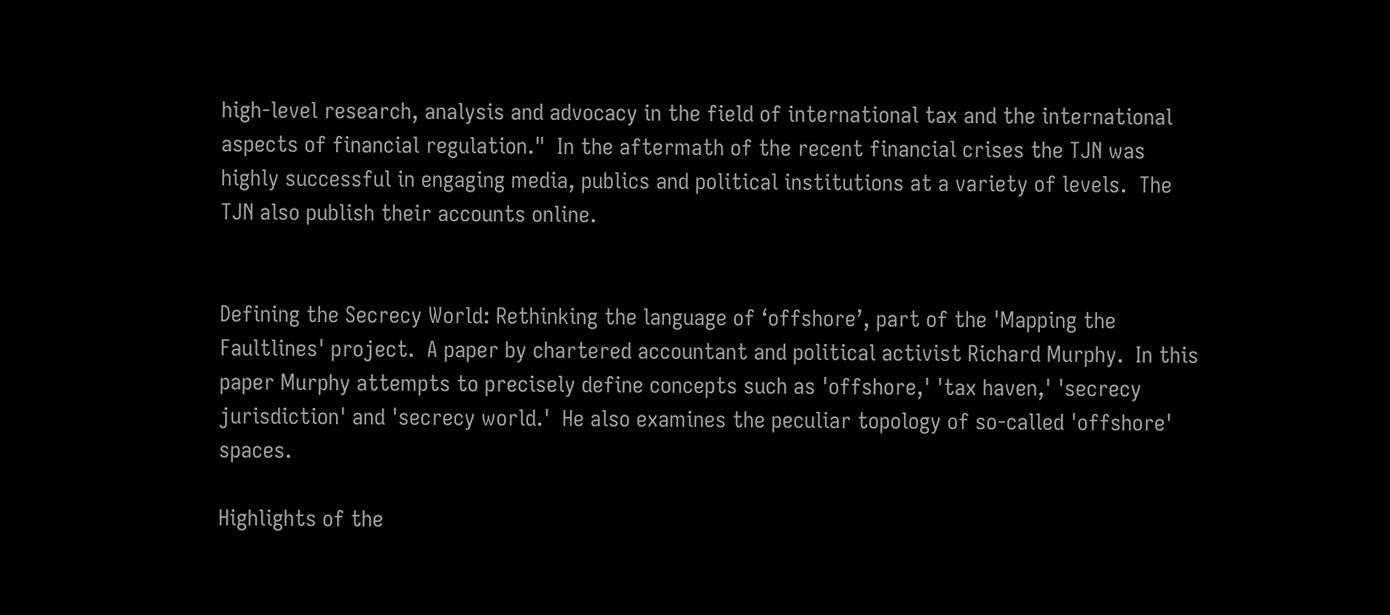high-level research, analysis and advocacy in the field of international tax and the international aspects of financial regulation."  In the aftermath of the recent financial crises the TJN was highly successful in engaging media, publics and political institutions at a variety of levels.  The TJN also publish their accounts online.


Defining the Secrecy World: Rethinking the language of ‘offshore’, part of the 'Mapping the Faultlines' project.  A paper by chartered accountant and political activist Richard Murphy.  In this paper Murphy attempts to precisely define concepts such as 'offshore,' 'tax haven,' 'secrecy jurisdiction' and 'secrecy world.'  He also examines the peculiar topology of so-called 'offshore' spaces.

Highlights of the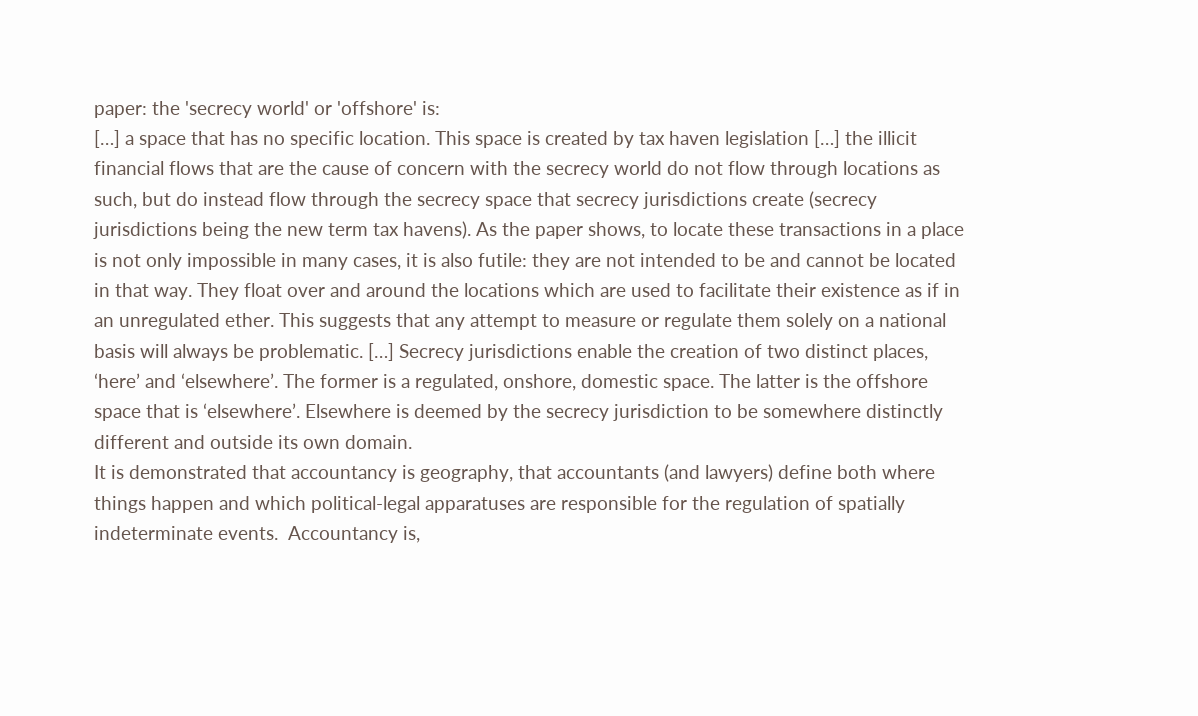paper: the 'secrecy world' or 'offshore' is:
[…] a space that has no specific location. This space is created by tax haven legislation […] the illicit financial flows that are the cause of concern with the secrecy world do not flow through locations as such, but do instead flow through the secrecy space that secrecy jurisdictions create (secrecy jurisdictions being the new term tax havens). As the paper shows, to locate these transactions in a place is not only impossible in many cases, it is also futile: they are not intended to be and cannot be located in that way. They float over and around the locations which are used to facilitate their existence as if in an unregulated ether. This suggests that any attempt to measure or regulate them solely on a national basis will always be problematic. […] Secrecy jurisdictions enable the creation of two distinct places, ‘here’ and ‘elsewhere’. The former is a regulated, onshore, domestic space. The latter is the offshore space that is ‘elsewhere’. Elsewhere is deemed by the secrecy jurisdiction to be somewhere distinctly different and outside its own domain.
It is demonstrated that accountancy is geography, that accountants (and lawyers) define both where things happen and which political-legal apparatuses are responsible for the regulation of spatially indeterminate events.  Accountancy is,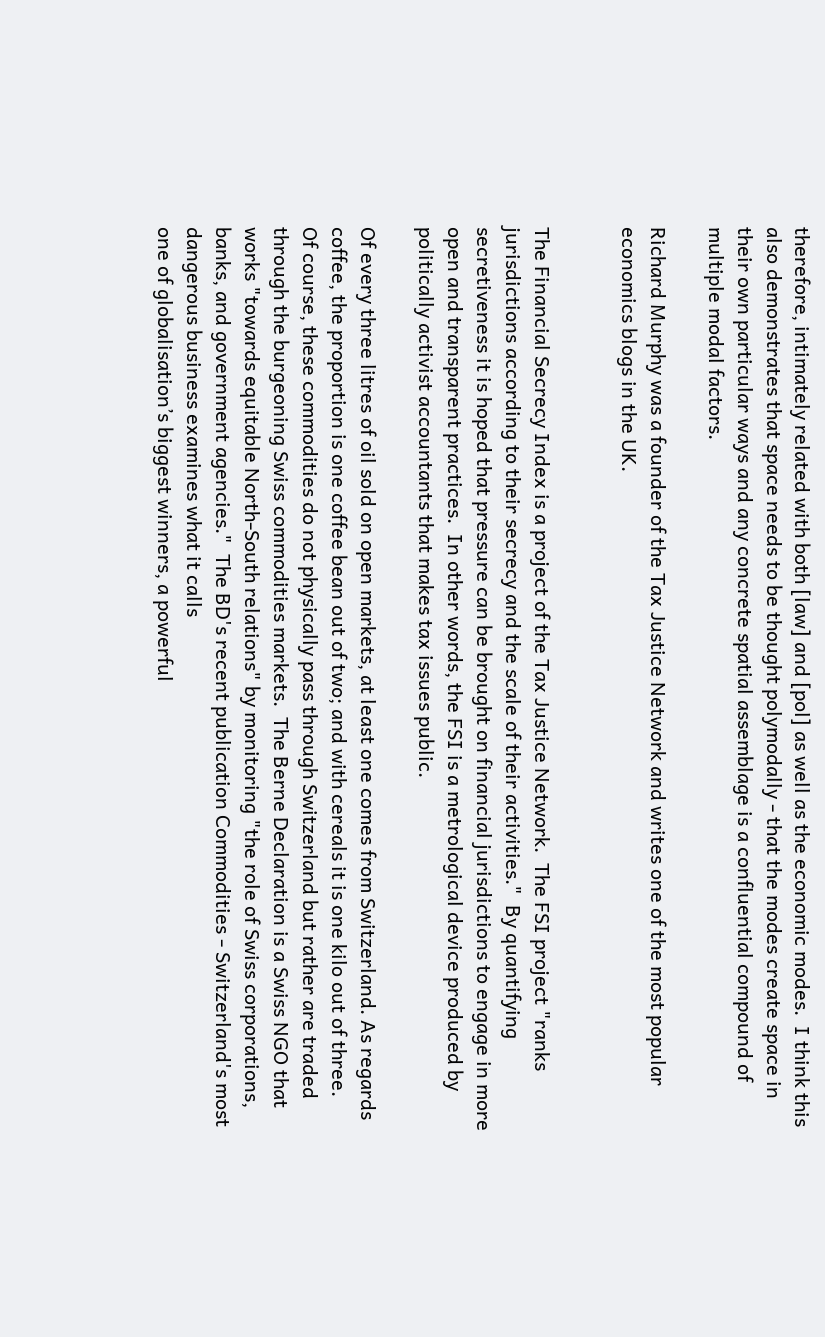therefore, intimately related with both [law] and [pol] as well as the economic modes.  I think this also demonstrates that space needs to be thought polymodally - that the modes create space in their own particular ways and any concrete spatial assemblage is a confluential compound of multiple modal factors.

Richard Murphy was a founder of the Tax Justice Network and writes one of the most popular economics blogs in the UK.


The Financial Secrecy Index is a project of the Tax Justice Network.  The FSI project "ranks jurisdictions according to their secrecy and the scale of their activities."  By quantifying secretiveness it is hoped that pressure can be brought on financial jurisdictions to engage in more open and transparent practices.  In other words, the FSI is a metrological device produced by politically activist accountants that makes tax issues public.

Of every three litres of oil sold on open markets, at least one comes from Switzerland. As regards coffee, the proportion is one coffee bean out of two; and with cereals it is one kilo out of three.
Of course, these commodities do not physically pass through Switzerland but rather are traded through the burgeoning Swiss commodities markets.  The Berne Declaration is a Swiss NGO that works "towards equitable North-South relations" by monitoring "the role of Swiss corporations, banks, and government agencies."  The BD's recent publication Commodities - Switzerland's most dangerous business examines what it calls
one of globalisation’s biggest winners, a powerful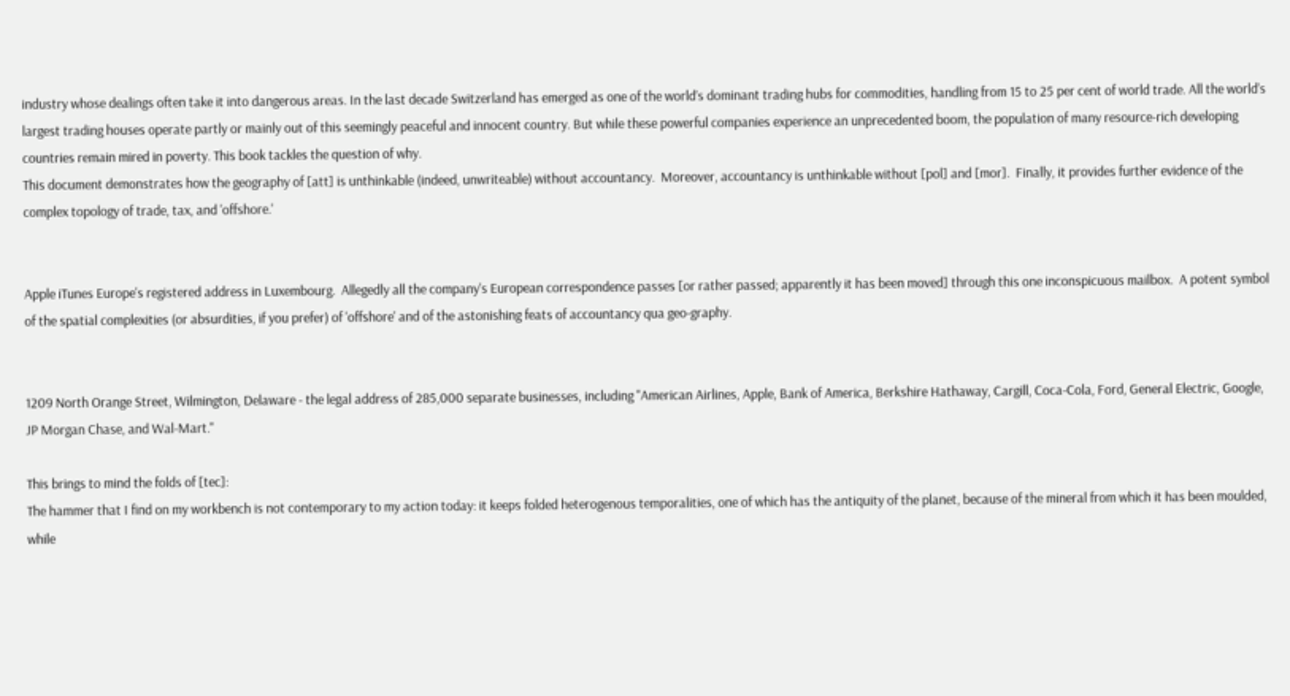industry whose dealings often take it into dangerous areas. In the last decade Switzerland has emerged as one of the world’s dominant trading hubs for commodities, handling from 15 to 25 per cent of world trade. All the world’s largest trading houses operate partly or mainly out of this seemingly peaceful and innocent country. But while these powerful companies experience an unprecedented boom, the population of many resource-rich developing countries remain mired in poverty. This book tackles the question of why.
This document demonstrates how the geography of [att] is unthinkable (indeed, unwriteable) without accountancy.  Moreover, accountancy is unthinkable without [pol] and [mor].  Finally, it provides further evidence of the complex topology of trade, tax, and 'offshore.'


Apple iTunes Europe's registered address in Luxembourg.  Allegedly all the company's European correspondence passes [or rather passed; apparently it has been moved] through this one inconspicuous mailbox.  A potent symbol of the spatial complexities (or absurdities, if you prefer) of 'offshore' and of the astonishing feats of accountancy qua geo-graphy.


1209 North Orange Street, Wilmington, Delaware - the legal address of 285,000 separate businesses, including "American Airlines, Apple, Bank of America, Berkshire Hathaway, Cargill, Coca-Cola, Ford, General Electric, Google, JP Morgan Chase, and Wal-Mart."

This brings to mind the folds of [tec]:
The hammer that I find on my workbench is not contemporary to my action today: it keeps folded heterogenous temporalities, one of which has the antiquity of the planet, because of the mineral from which it has been moulded, while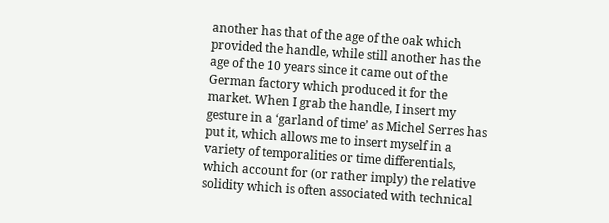another has that of the age of the oak which provided the handle, while still another has the age of the 10 years since it came out of the German factory which produced it for the market. When I grab the handle, I insert my gesture in a ‘garland of time’ as Michel Serres has put it, which allows me to insert myself in a variety of temporalities or time differentials, which account for (or rather imply) the relative solidity which is often associated with technical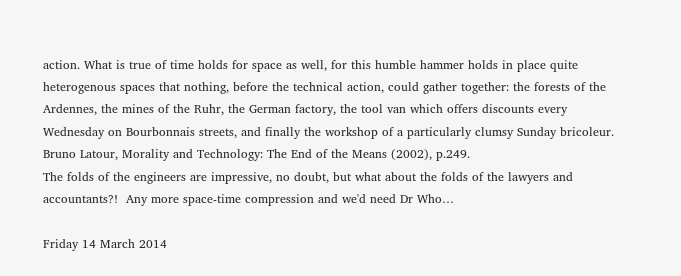action. What is true of time holds for space as well, for this humble hammer holds in place quite heterogenous spaces that nothing, before the technical action, could gather together: the forests of the Ardennes, the mines of the Ruhr, the German factory, the tool van which offers discounts every Wednesday on Bourbonnais streets, and finally the workshop of a particularly clumsy Sunday bricoleur.
Bruno Latour, Morality and Technology: The End of the Means (2002), p.249.
The folds of the engineers are impressive, no doubt, but what about the folds of the lawyers and accountants?!  Any more space-time compression and we'd need Dr Who…

Friday 14 March 2014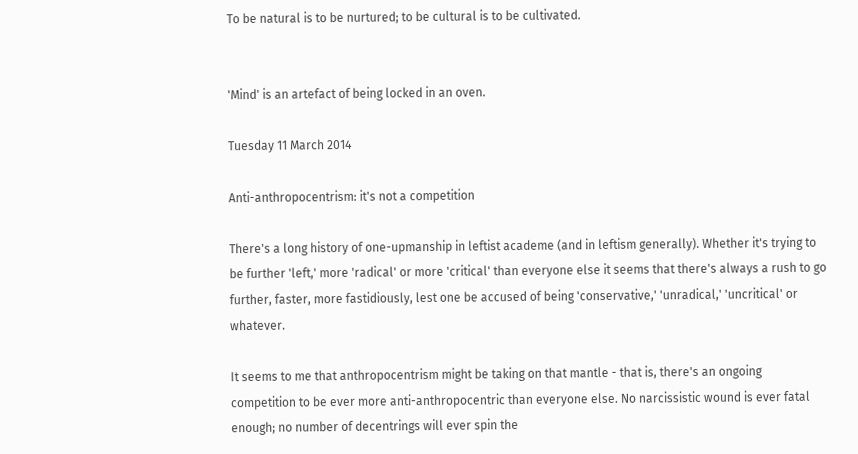To be natural is to be nurtured; to be cultural is to be cultivated.


'Mind' is an artefact of being locked in an oven.

Tuesday 11 March 2014

Anti-anthropocentrism: it's not a competition

There's a long history of one-upmanship in leftist academe (and in leftism generally). Whether it's trying to be further 'left,' more 'radical' or more 'critical' than everyone else it seems that there's always a rush to go further, faster, more fastidiously, lest one be accused of being 'conservative,' 'unradical,' 'uncritical' or whatever.

It seems to me that anthropocentrism might be taking on that mantle - that is, there's an ongoing competition to be ever more anti-anthropocentric than everyone else. No narcissistic wound is ever fatal enough; no number of decentrings will ever spin the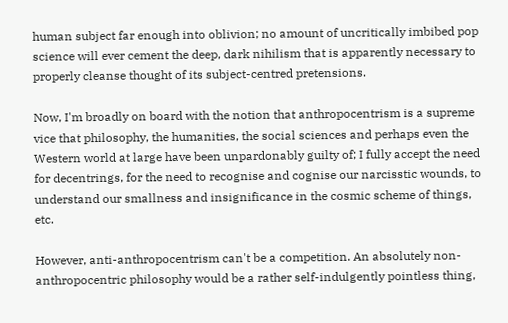human subject far enough into oblivion; no amount of uncritically imbibed pop science will ever cement the deep, dark nihilism that is apparently necessary to properly cleanse thought of its subject-centred pretensions.

Now, I'm broadly on board with the notion that anthropocentrism is a supreme vice that philosophy, the humanities, the social sciences and perhaps even the Western world at large have been unpardonably guilty of; I fully accept the need for decentrings, for the need to recognise and cognise our narcisstic wounds, to understand our smallness and insignificance in the cosmic scheme of things, etc.

However, anti-anthropocentrism can't be a competition. An absolutely non- anthropocentric philosophy would be a rather self-indulgently pointless thing,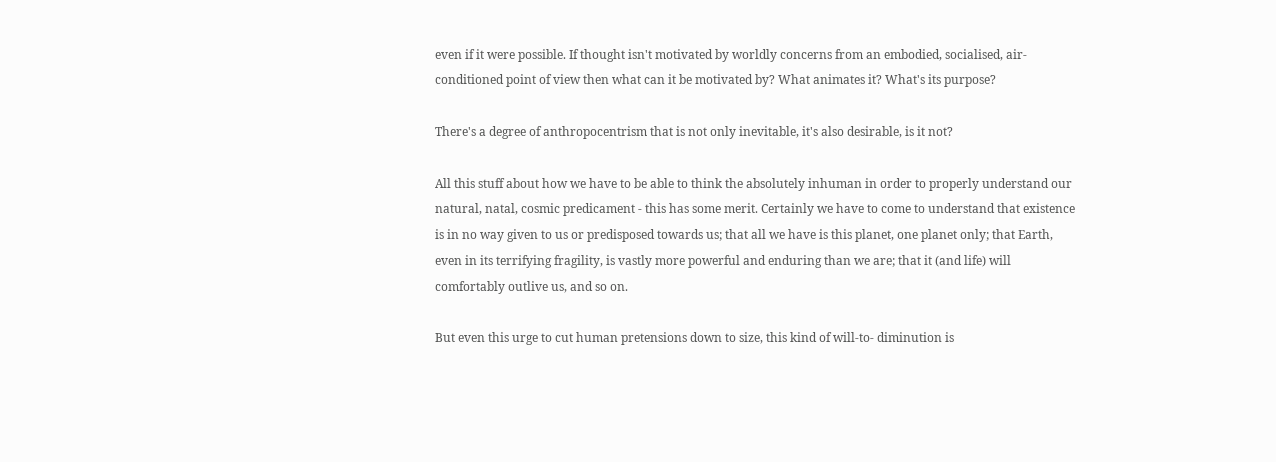even if it were possible. If thought isn't motivated by worldly concerns from an embodied, socialised, air-conditioned point of view then what can it be motivated by? What animates it? What's its purpose?

There's a degree of anthropocentrism that is not only inevitable, it's also desirable, is it not?

All this stuff about how we have to be able to think the absolutely inhuman in order to properly understand our natural, natal, cosmic predicament - this has some merit. Certainly we have to come to understand that existence is in no way given to us or predisposed towards us; that all we have is this planet, one planet only; that Earth, even in its terrifying fragility, is vastly more powerful and enduring than we are; that it (and life) will comfortably outlive us, and so on.

But even this urge to cut human pretensions down to size, this kind of will-to- diminution is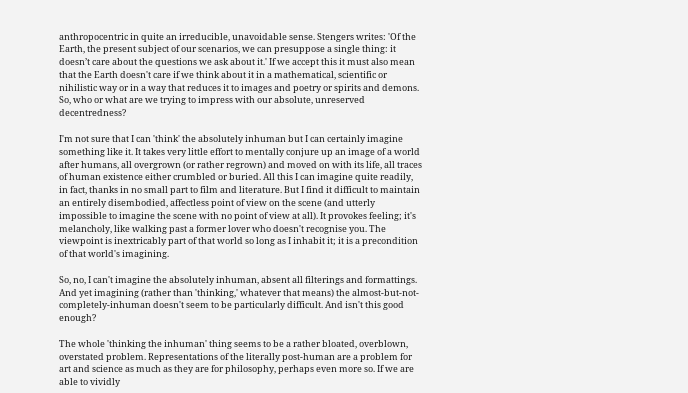anthropocentric in quite an irreducible, unavoidable sense. Stengers writes: 'Of the Earth, the present subject of our scenarios, we can presuppose a single thing: it doesn’t care about the questions we ask about it.' If we accept this it must also mean that the Earth doesn't care if we think about it in a mathematical, scientific or nihilistic way or in a way that reduces it to images and poetry or spirits and demons. So, who or what are we trying to impress with our absolute, unreserved decentredness?

I'm not sure that I can 'think' the absolutely inhuman but I can certainly imagine something like it. It takes very little effort to mentally conjure up an image of a world after humans, all overgrown (or rather regrown) and moved on with its life, all traces of human existence either crumbled or buried. All this I can imagine quite readily, in fact, thanks in no small part to film and literature. But I find it difficult to maintain an entirely disembodied, affectless point of view on the scene (and utterly impossible to imagine the scene with no point of view at all). It provokes feeling; it's melancholy, like walking past a former lover who doesn't recognise you. The viewpoint is inextricably part of that world so long as I inhabit it; it is a precondition of that world's imagining.

So, no, I can't imagine the absolutely inhuman, absent all filterings and formattings. And yet imagining (rather than 'thinking,' whatever that means) the almost-but-not-completely-inhuman doesn't seem to be particularly difficult. And isn't this good enough?

The whole 'thinking the inhuman' thing seems to be a rather bloated, overblown, overstated problem. Representations of the literally post-human are a problem for art and science as much as they are for philosophy, perhaps even more so. If we are able to vividly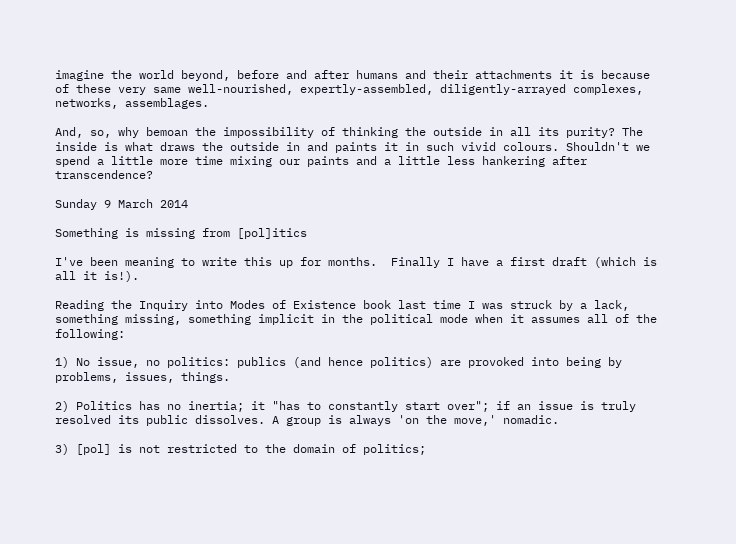imagine the world beyond, before and after humans and their attachments it is because of these very same well-nourished, expertly-assembled, diligently-arrayed complexes, networks, assemblages.

And, so, why bemoan the impossibility of thinking the outside in all its purity? The inside is what draws the outside in and paints it in such vivid colours. Shouldn't we spend a little more time mixing our paints and a little less hankering after transcendence?

Sunday 9 March 2014

Something is missing from [pol]itics

I've been meaning to write this up for months.  Finally I have a first draft (which is all it is!).

Reading the Inquiry into Modes of Existence book last time I was struck by a lack, something missing, something implicit in the political mode when it assumes all of the following:

1) No issue, no politics: publics (and hence politics) are provoked into being by problems, issues, things.

2) Politics has no inertia; it "has to constantly start over"; if an issue is truly resolved its public dissolves. A group is always 'on the move,' nomadic.

3) [pol] is not restricted to the domain of politics;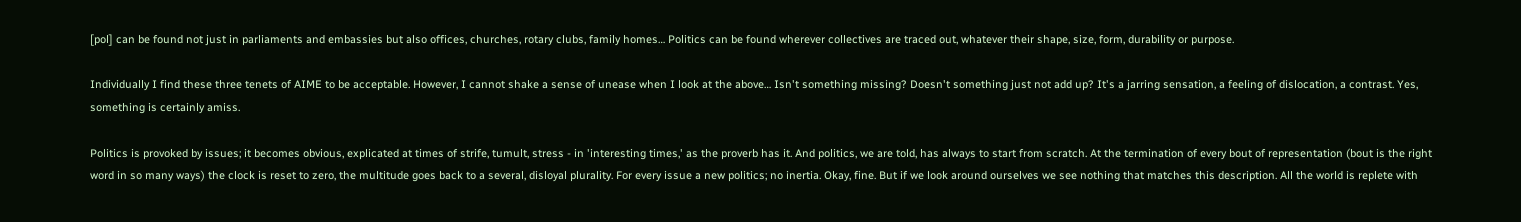[pol] can be found not just in parliaments and embassies but also offices, churches, rotary clubs, family homes… Politics can be found wherever collectives are traced out, whatever their shape, size, form, durability or purpose.

Individually I find these three tenets of AIME to be acceptable. However, I cannot shake a sense of unease when I look at the above… Isn't something missing? Doesn't something just not add up? It's a jarring sensation, a feeling of dislocation, a contrast. Yes, something is certainly amiss.

Politics is provoked by issues; it becomes obvious, explicated at times of strife, tumult, stress - in 'interesting times,' as the proverb has it. And politics, we are told, has always to start from scratch. At the termination of every bout of representation (bout is the right word in so many ways) the clock is reset to zero, the multitude goes back to a several, disloyal plurality. For every issue a new politics; no inertia. Okay, fine. But if we look around ourselves we see nothing that matches this description. All the world is replete with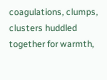coagulations, clumps, clusters huddled together for warmth,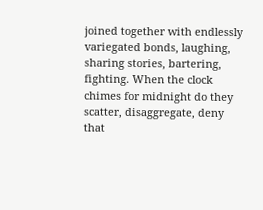joined together with endlessly variegated bonds, laughing, sharing stories, bartering, fighting. When the clock chimes for midnight do they scatter, disaggregate, deny that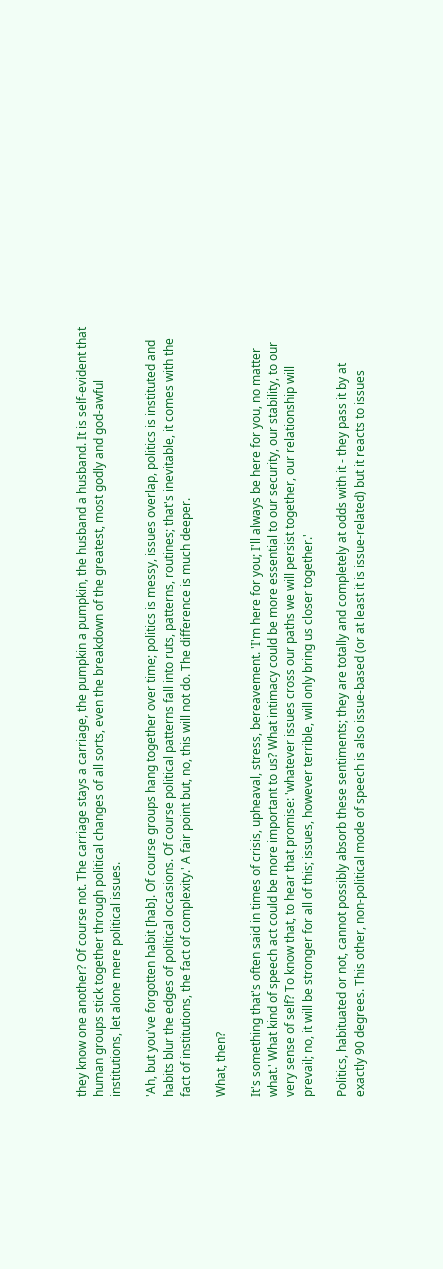they know one another? Of course not. The carriage stays a carriage, the pumpkin a pumpkin, the husband a husband. It is self-evident that human groups stick together through political changes of all sorts, even the breakdown of the greatest, most godly and god-awful institutions, let alone mere political issues.

'Ah, but you've forgotten habit [hab]. Of course groups hang together over time; politics is messy, issues overlap, politics is instituted and habits blur the edges of political occasions. Of course political patterns fall into ruts, patterns, routines; that's inevitable, it comes with the fact of institutions, the fact of complexity.' A fair point but, no, this will not do. The difference is much deeper.

What, then?

It's something that's often said in times of crisis, upheaval, stress, bereavement. 'I'm here for you; I'll always be here for you, no matter what.' What kind of speech act could be more important to us? What intimacy could be more essential to our security, our stability, to our very sense of self? To know that, to hear that promise: 'whatever issues cross our paths we will persist together, our relationship will prevail; no, it will be stronger for all of this; issues, however terrible, will only bring us closer together.'

Politics, habituated or not, cannot possibly absorb these sentiments; they are totally and completely at odds with it - they pass it by at exactly 90 degrees. This other, non-political mode of speech is also issue-based (or at least it is issue-related) but it reacts to issues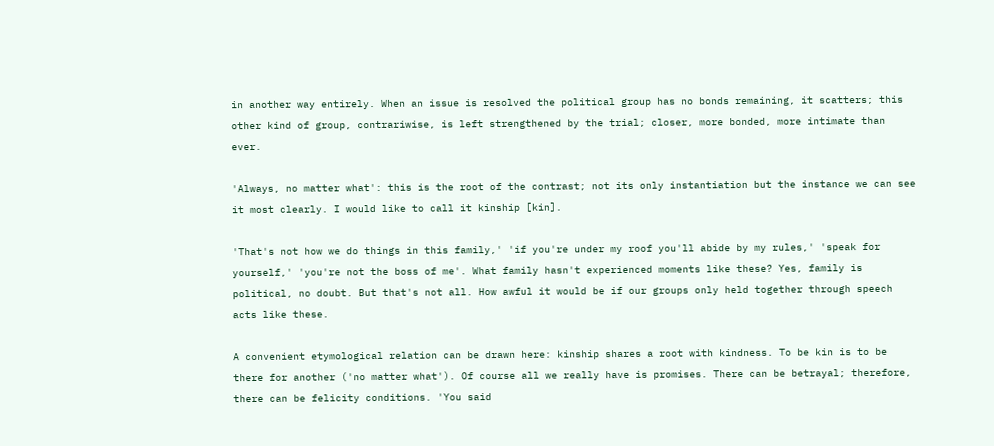in another way entirely. When an issue is resolved the political group has no bonds remaining, it scatters; this other kind of group, contrariwise, is left strengthened by the trial; closer, more bonded, more intimate than ever.

'Always, no matter what': this is the root of the contrast; not its only instantiation but the instance we can see it most clearly. I would like to call it kinship [kin].

'That's not how we do things in this family,' 'if you're under my roof you'll abide by my rules,' 'speak for yourself,' 'you're not the boss of me'. What family hasn't experienced moments like these? Yes, family is political, no doubt. But that's not all. How awful it would be if our groups only held together through speech acts like these.

A convenient etymological relation can be drawn here: kinship shares a root with kindness. To be kin is to be there for another ('no matter what'). Of course all we really have is promises. There can be betrayal; therefore, there can be felicity conditions. 'You said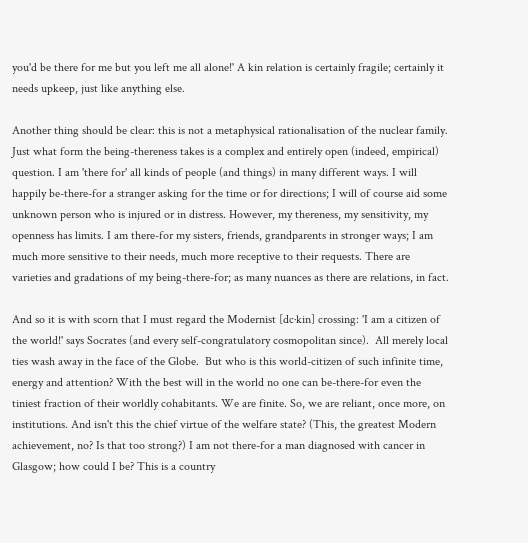you'd be there for me but you left me all alone!' A kin relation is certainly fragile; certainly it needs upkeep, just like anything else.

Another thing should be clear: this is not a metaphysical rationalisation of the nuclear family. Just what form the being-thereness takes is a complex and entirely open (indeed, empirical) question. I am 'there for' all kinds of people (and things) in many different ways. I will happily be-there-for a stranger asking for the time or for directions; I will of course aid some unknown person who is injured or in distress. However, my thereness, my sensitivity, my openness has limits. I am there-for my sisters, friends, grandparents in stronger ways; I am much more sensitive to their needs, much more receptive to their requests. There are varieties and gradations of my being-there-for; as many nuances as there are relations, in fact.

And so it is with scorn that I must regard the Modernist [dc·kin] crossing: 'I am a citizen of the world!' says Socrates (and every self-congratulatory cosmopolitan since).  All merely local ties wash away in the face of the Globe.  But who is this world-citizen of such infinite time, energy and attention? With the best will in the world no one can be-there-for even the tiniest fraction of their worldly cohabitants. We are finite. So, we are reliant, once more, on institutions. And isn't this the chief virtue of the welfare state? (This, the greatest Modern achievement, no? Is that too strong?) I am not there-for a man diagnosed with cancer in Glasgow; how could I be? This is a country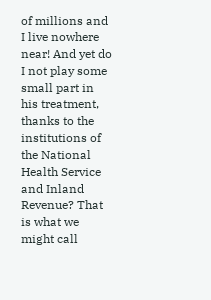of millions and I live nowhere near! And yet do I not play some small part in his treatment, thanks to the institutions of the National Health Service and Inland Revenue? That is what we might call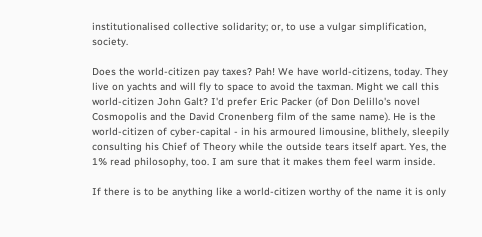institutionalised collective solidarity; or, to use a vulgar simplification, society.

Does the world-citizen pay taxes? Pah! We have world-citizens, today. They live on yachts and will fly to space to avoid the taxman. Might we call this world-citizen John Galt? I'd prefer Eric Packer (of Don Delillo's novel Cosmopolis and the David Cronenberg film of the same name). He is the world-citizen of cyber-capital - in his armoured limousine, blithely, sleepily consulting his Chief of Theory while the outside tears itself apart. Yes, the 1% read philosophy, too. I am sure that it makes them feel warm inside.

If there is to be anything like a world-citizen worthy of the name it is only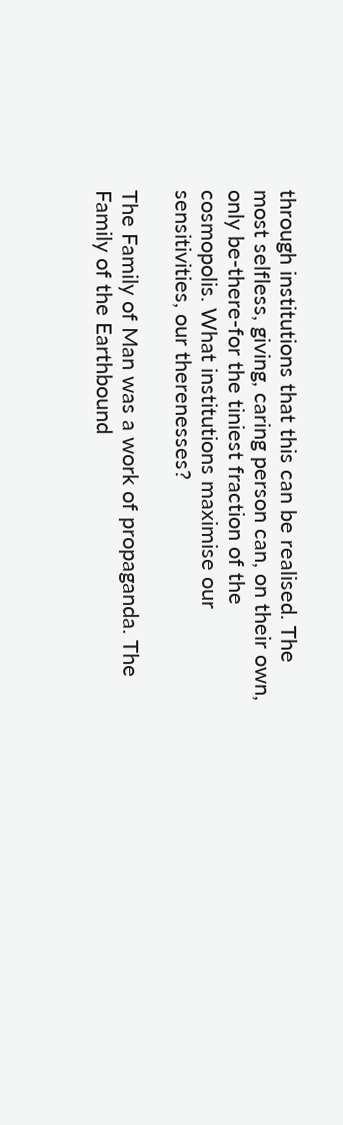through institutions that this can be realised. The most selfless, giving, caring person can, on their own, only be-there-for the tiniest fraction of the cosmopolis. What institutions maximise our sensitivities, our therenesses?

The Family of Man was a work of propaganda. The Family of the Earthbound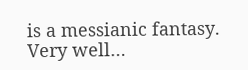is a messianic fantasy. Very well…